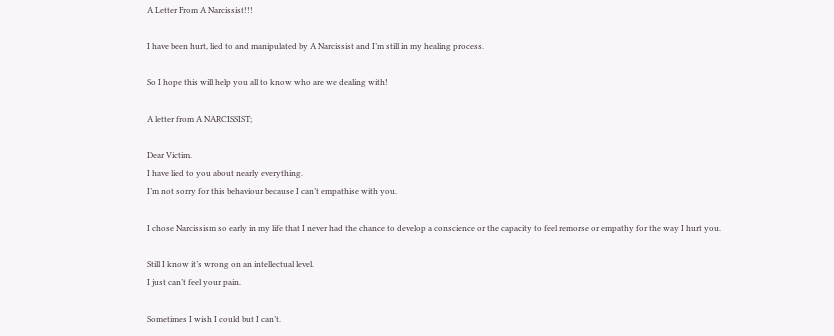A Letter From A Narcissist!!!

I have been hurt, lied to and manipulated by A Narcissist and I’m still in my healing process.

So I hope this will help you all to know who are we dealing with!

A letter from A NARCISSIST;

Dear Victim.
I have lied to you about nearly everything.
I’m not sorry for this behaviour because I can’t empathise with you.

I chose Narcissism so early in my life that I never had the chance to develop a conscience or the capacity to feel remorse or empathy for the way I hurt you.

Still I know it’s wrong on an intellectual level.
I just can’t feel your pain.

Sometimes I wish I could but I can’t.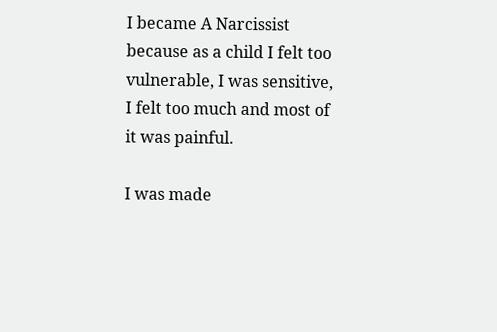I became A Narcissist because as a child I felt too vulnerable, I was sensitive, I felt too much and most of it was painful.

I was made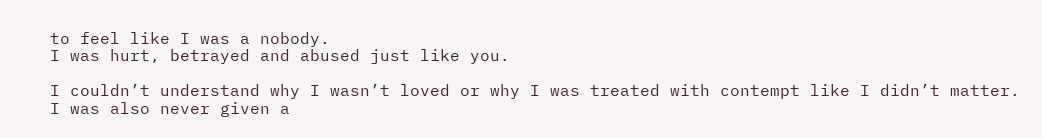to feel like I was a nobody.
I was hurt, betrayed and abused just like you.

I couldn’t understand why I wasn’t loved or why I was treated with contempt like I didn’t matter.
I was also never given a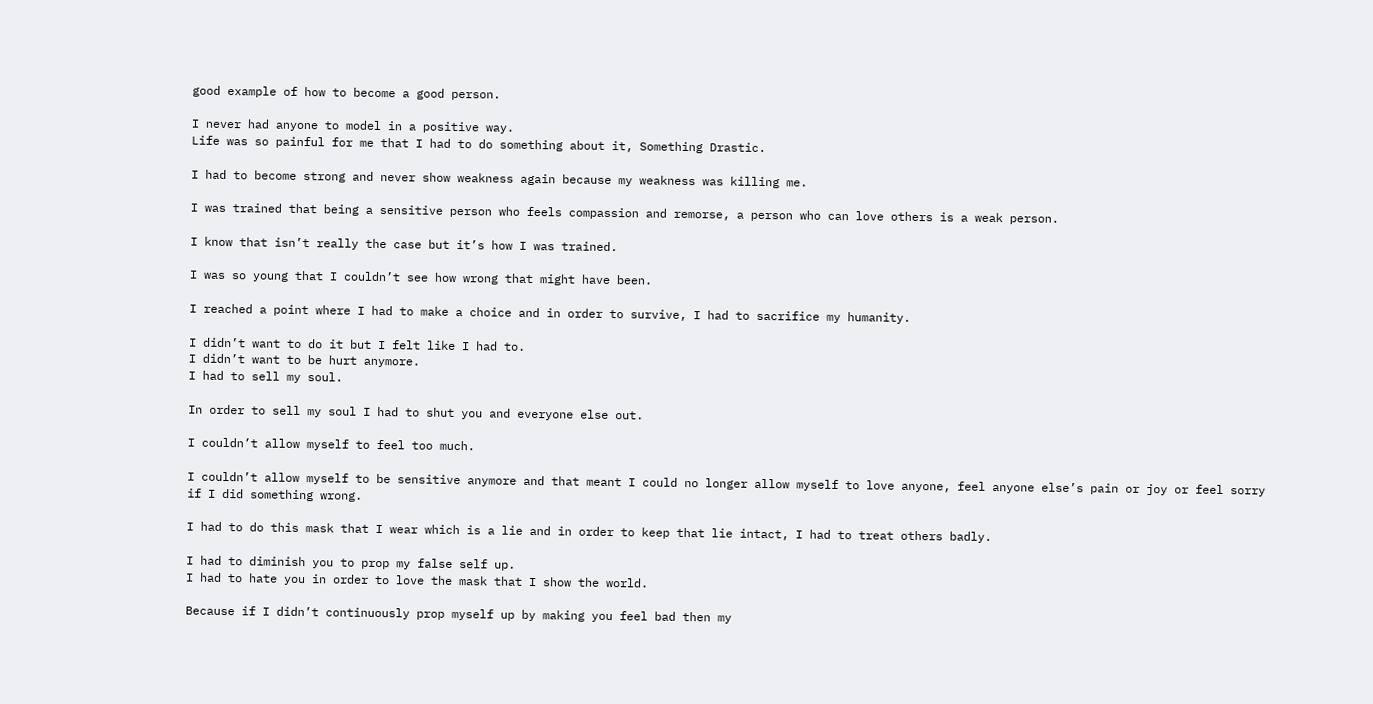good example of how to become a good person.

I never had anyone to model in a positive way.
Life was so painful for me that I had to do something about it, Something Drastic.

I had to become strong and never show weakness again because my weakness was killing me.

I was trained that being a sensitive person who feels compassion and remorse, a person who can love others is a weak person.

I know that isn’t really the case but it’s how I was trained.

I was so young that I couldn’t see how wrong that might have been.

I reached a point where I had to make a choice and in order to survive, I had to sacrifice my humanity.

I didn’t want to do it but I felt like I had to.
I didn’t want to be hurt anymore.
I had to sell my soul.

In order to sell my soul I had to shut you and everyone else out.

I couldn’t allow myself to feel too much.

I couldn’t allow myself to be sensitive anymore and that meant I could no longer allow myself to love anyone, feel anyone else’s pain or joy or feel sorry if I did something wrong.

I had to do this mask that I wear which is a lie and in order to keep that lie intact, I had to treat others badly.

I had to diminish you to prop my false self up.
I had to hate you in order to love the mask that I show the world.

Because if I didn’t continuously prop myself up by making you feel bad then my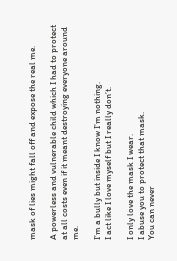mask of lies might fall off and expose the real me.

A powerless and vulnerable child which I had to protect at all costs even if it meant destroying everyone around me.

I’m a bully but inside I know I’m nothing.
I act like I love myself but I really don’t.

I only love the mask I wear.
I abuse you to protect that mask.
You can never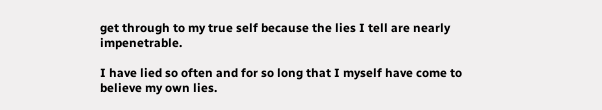get through to my true self because the lies I tell are nearly impenetrable.

I have lied so often and for so long that I myself have come to believe my own lies.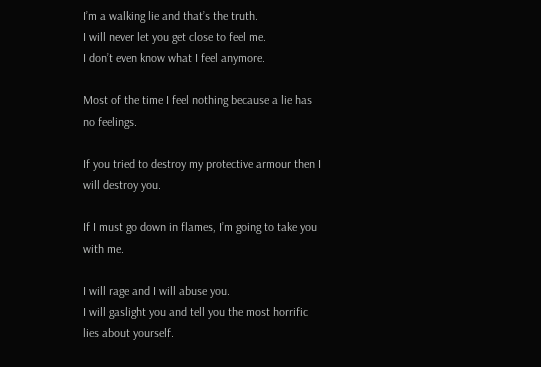I’m a walking lie and that’s the truth.
I will never let you get close to feel me.
I don’t even know what I feel anymore.

Most of the time I feel nothing because a lie has no feelings.

If you tried to destroy my protective armour then I will destroy you.

If I must go down in flames, I’m going to take you with me.

I will rage and I will abuse you.
I will gaslight you and tell you the most horrific lies about yourself.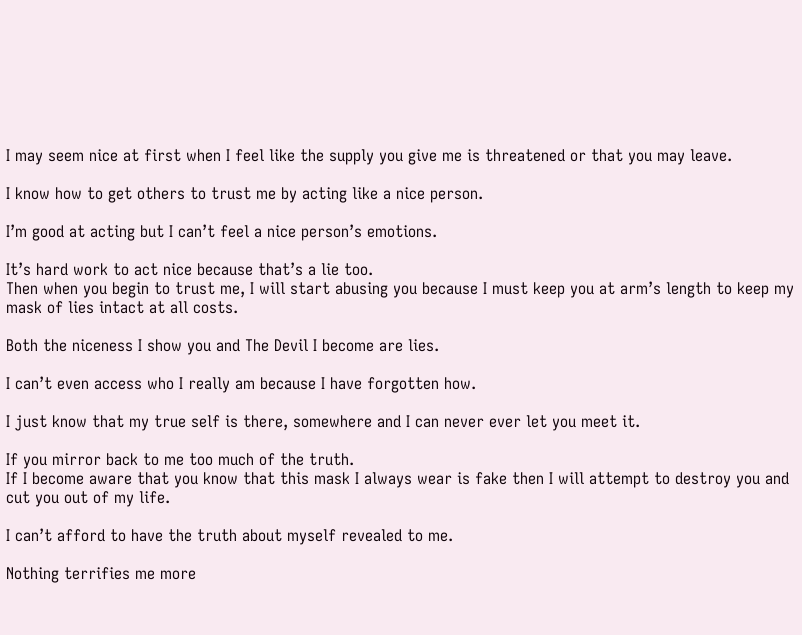I may seem nice at first when I feel like the supply you give me is threatened or that you may leave.

I know how to get others to trust me by acting like a nice person.

I’m good at acting but I can’t feel a nice person’s emotions.

It’s hard work to act nice because that’s a lie too.
Then when you begin to trust me, I will start abusing you because I must keep you at arm’s length to keep my mask of lies intact at all costs.

Both the niceness I show you and The Devil I become are lies.

I can’t even access who I really am because I have forgotten how.

I just know that my true self is there, somewhere and I can never ever let you meet it.

If you mirror back to me too much of the truth.
If I become aware that you know that this mask I always wear is fake then I will attempt to destroy you and cut you out of my life.

I can’t afford to have the truth about myself revealed to me.

Nothing terrifies me more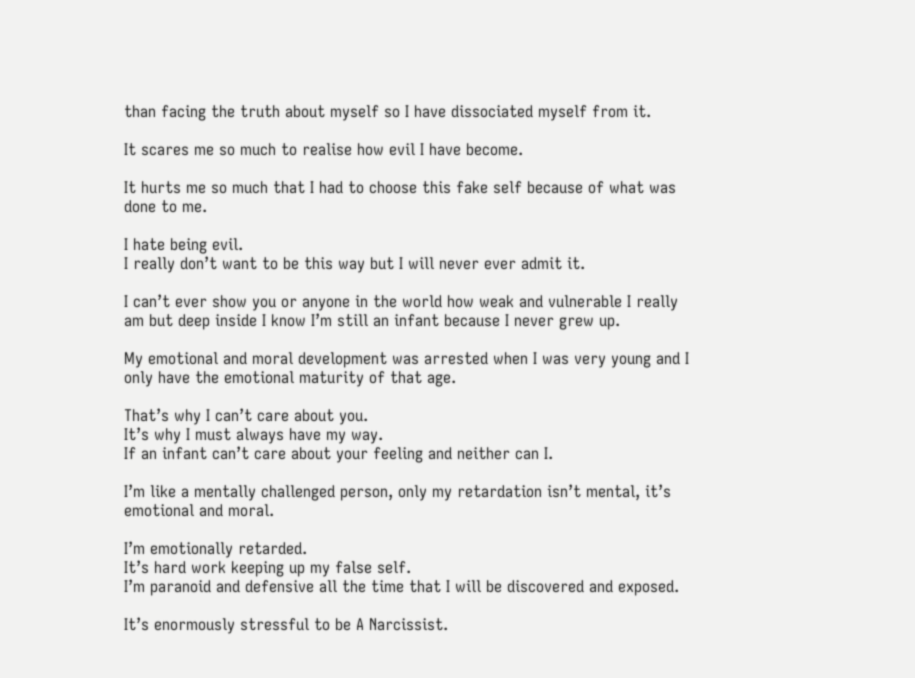than facing the truth about myself so I have dissociated myself from it.

It scares me so much to realise how evil I have become.

It hurts me so much that I had to choose this fake self because of what was done to me.

I hate being evil.
I really don’t want to be this way but I will never ever admit it.

I can’t ever show you or anyone in the world how weak and vulnerable I really am but deep inside I know I’m still an infant because I never grew up.

My emotional and moral development was arrested when I was very young and I only have the emotional maturity of that age.

That’s why I can’t care about you.
It’s why I must always have my way.
If an infant can’t care about your feeling and neither can I.

I’m like a mentally challenged person, only my retardation isn’t mental, it’s emotional and moral.

I’m emotionally retarded.
It’s hard work keeping up my false self.
I’m paranoid and defensive all the time that I will be discovered and exposed.

It’s enormously stressful to be A Narcissist.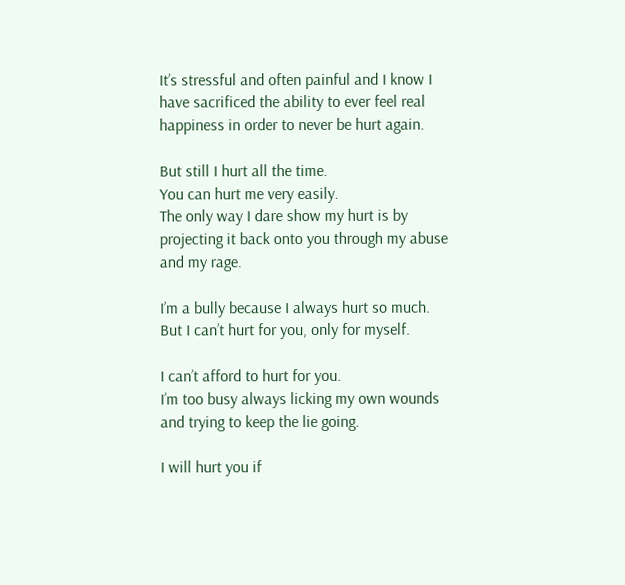It’s stressful and often painful and I know I have sacrificed the ability to ever feel real happiness in order to never be hurt again.

But still I hurt all the time.
You can hurt me very easily.
The only way I dare show my hurt is by projecting it back onto you through my abuse and my rage.

I’m a bully because I always hurt so much.
But I can’t hurt for you, only for myself.

I can’t afford to hurt for you.
I’m too busy always licking my own wounds and trying to keep the lie going.

I will hurt you if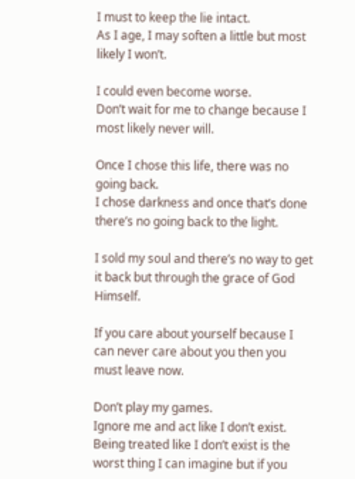I must to keep the lie intact.
As I age, I may soften a little but most likely I won’t.

I could even become worse.
Don’t wait for me to change because I most likely never will.

Once I chose this life, there was no going back.
I chose darkness and once that’s done there’s no going back to the light.

I sold my soul and there’s no way to get it back but through the grace of God Himself.

If you care about yourself because I can never care about you then you must leave now.

Don’t play my games.
Ignore me and act like I don’t exist.
Being treated like I don’t exist is the worst thing I can imagine but if you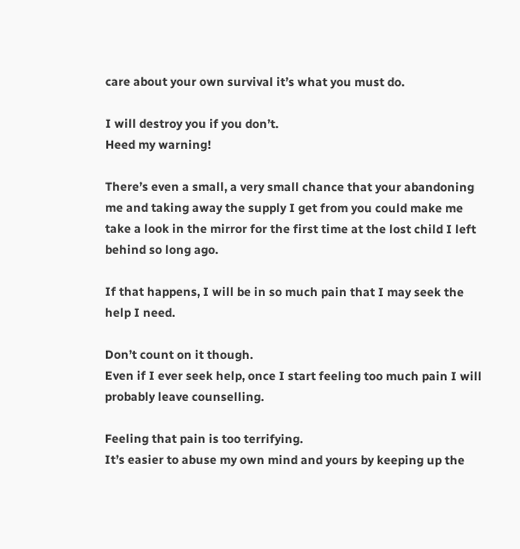care about your own survival it’s what you must do.

I will destroy you if you don’t.
Heed my warning!

There’s even a small, a very small chance that your abandoning me and taking away the supply I get from you could make me take a look in the mirror for the first time at the lost child I left behind so long ago.

If that happens, I will be in so much pain that I may seek the help I need.

Don’t count on it though.
Even if I ever seek help, once I start feeling too much pain I will probably leave counselling.

Feeling that pain is too terrifying.
It’s easier to abuse my own mind and yours by keeping up the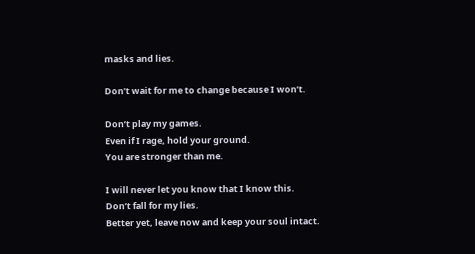masks and lies.

Don’t wait for me to change because I won’t.

Don’t play my games.
Even if I rage, hold your ground.
You are stronger than me.

I will never let you know that I know this.
Don’t fall for my lies.
Better yet, leave now and keep your soul intact.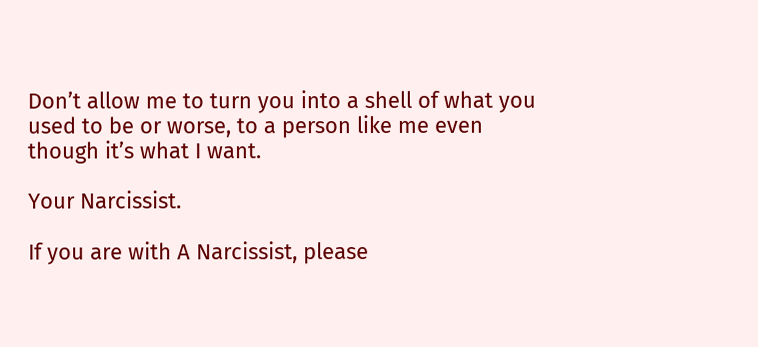Don’t allow me to turn you into a shell of what you used to be or worse, to a person like me even though it’s what I want.

Your Narcissist.

If you are with A Narcissist, please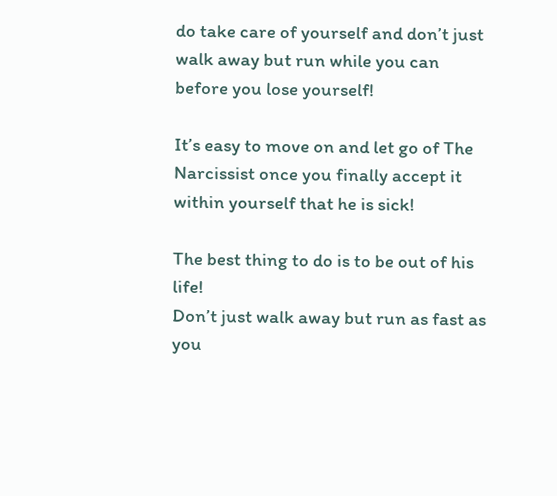do take care of yourself and don’t just walk away but run while you can before you lose yourself!

It’s easy to move on and let go of The Narcissist once you finally accept it within yourself that he is sick!

The best thing to do is to be out of his life!
Don’t just walk away but run as fast as you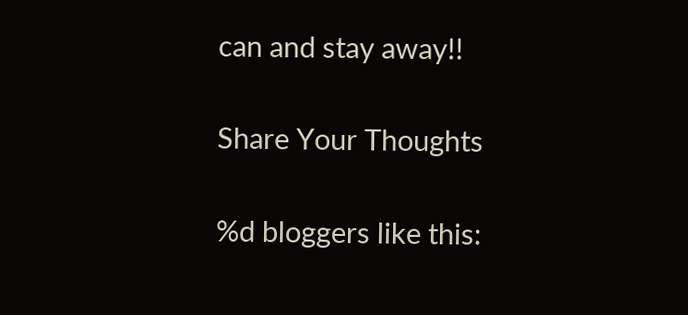can and stay away!!

Share Your Thoughts

%d bloggers like this: